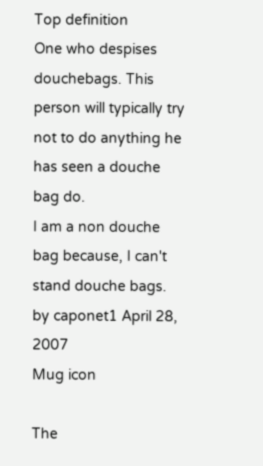Top definition
One who despises douchebags. This person will typically try not to do anything he has seen a douche bag do.
I am a non douche bag because, I can't stand douche bags.
by caponet1 April 28, 2007
Mug icon

The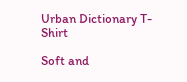Urban Dictionary T-Shirt

Soft and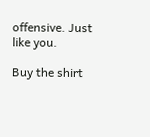offensive. Just like you.

Buy the shirt